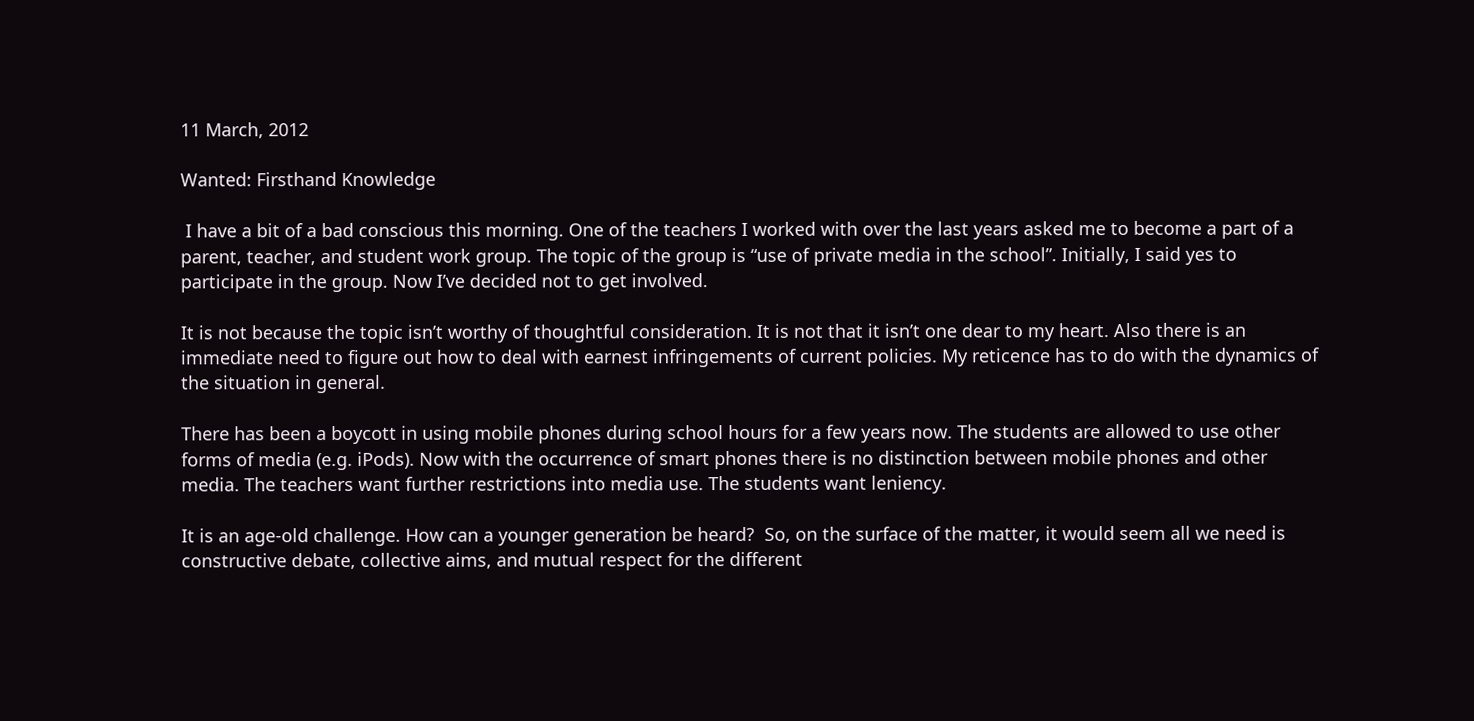11 March, 2012

Wanted: Firsthand Knowledge

 I have a bit of a bad conscious this morning. One of the teachers I worked with over the last years asked me to become a part of a parent, teacher, and student work group. The topic of the group is “use of private media in the school”. Initially, I said yes to participate in the group. Now I’ve decided not to get involved.

It is not because the topic isn’t worthy of thoughtful consideration. It is not that it isn’t one dear to my heart. Also there is an immediate need to figure out how to deal with earnest infringements of current policies. My reticence has to do with the dynamics of the situation in general.

There has been a boycott in using mobile phones during school hours for a few years now. The students are allowed to use other forms of media (e.g. iPods). Now with the occurrence of smart phones there is no distinction between mobile phones and other media. The teachers want further restrictions into media use. The students want leniency.

It is an age-old challenge. How can a younger generation be heard?  So, on the surface of the matter, it would seem all we need is constructive debate, collective aims, and mutual respect for the different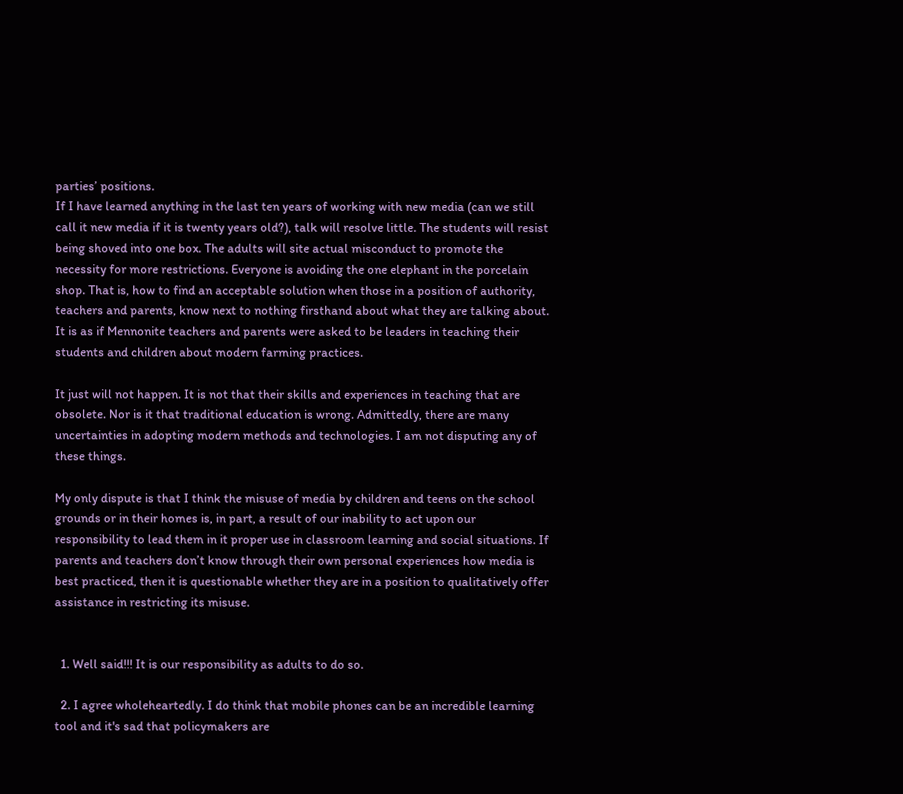parties’ positions.
If I have learned anything in the last ten years of working with new media (can we still call it new media if it is twenty years old?), talk will resolve little. The students will resist being shoved into one box. The adults will site actual misconduct to promote the necessity for more restrictions. Everyone is avoiding the one elephant in the porcelain shop. That is, how to find an acceptable solution when those in a position of authority, teachers and parents, know next to nothing firsthand about what they are talking about.
It is as if Mennonite teachers and parents were asked to be leaders in teaching their students and children about modern farming practices.

It just will not happen. It is not that their skills and experiences in teaching that are obsolete. Nor is it that traditional education is wrong. Admittedly, there are many uncertainties in adopting modern methods and technologies. I am not disputing any of these things.

My only dispute is that I think the misuse of media by children and teens on the school grounds or in their homes is, in part, a result of our inability to act upon our responsibility to lead them in it proper use in classroom learning and social situations. If parents and teachers don’t know through their own personal experiences how media is best practiced, then it is questionable whether they are in a position to qualitatively offer assistance in restricting its misuse.


  1. Well said!!! It is our responsibility as adults to do so.

  2. I agree wholeheartedly. I do think that mobile phones can be an incredible learning tool and it's sad that policymakers are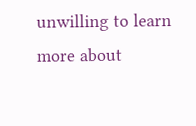unwilling to learn more about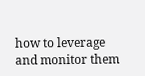how to leverage and monitor them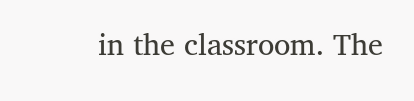in the classroom. The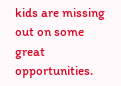kids are missing out on some great opportunities.